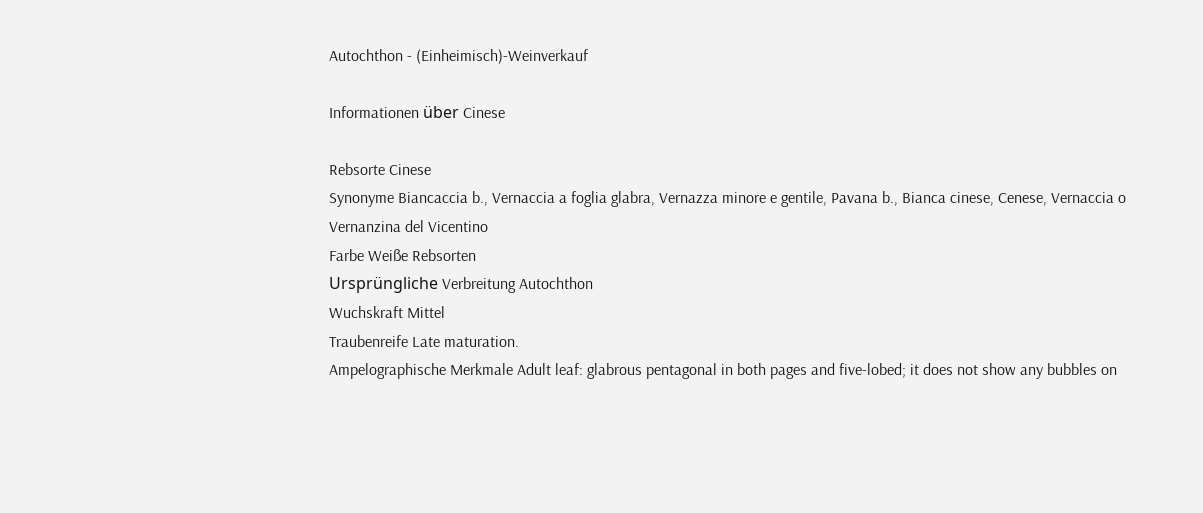Autochthon - (Einheimisch)-Weinverkauf

Informationen über Cinese

Rebsorte Cinese
Synonyme Biancaccia b., Vernaccia a foglia glabra, Vernazza minore e gentile, Pavana b., Bianca cinese, Cenese, Vernaccia o Vernanzina del Vicentino
Farbe Weiße Rebsorten
Ursprüngliche Verbreitung Autochthon
Wuchskraft Mittel
Traubenreife Late maturation.
Ampelographische Merkmale Adult leaf: glabrous pentagonal in both pages and five-lobed; it does not show any bubbles on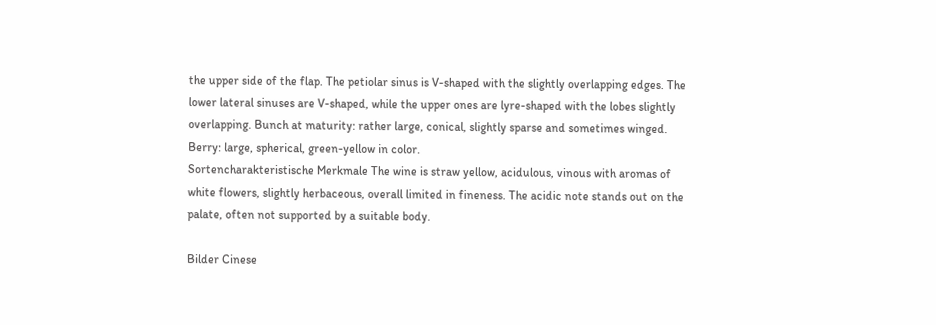the upper side of the flap. The petiolar sinus is V-shaped with the slightly overlapping edges. The lower lateral sinuses are V-shaped, while the upper ones are lyre-shaped with the lobes slightly overlapping. Bunch at maturity: rather large, conical, slightly sparse and sometimes winged. Berry: large, spherical, green-yellow in color.
Sortencharakteristische Merkmale The wine is straw yellow, acidulous, vinous with aromas of white flowers, slightly herbaceous, overall limited in fineness. The acidic note stands out on the palate, often not supported by a suitable body.

Bilder Cinese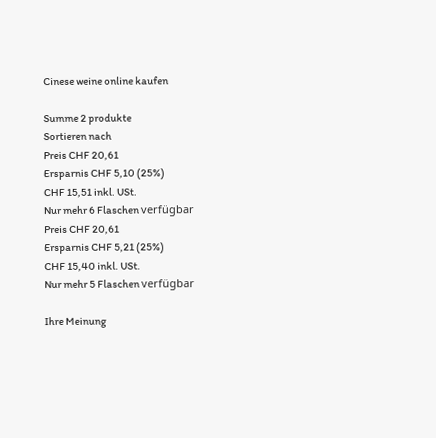Cinese weine online kaufen

Summe 2 produkte
Sortieren nach
Preis CHF 20,61
Ersparnis CHF 5,10 (25%)
CHF 15,51 inkl. USt.
Nur mehr 6 Flaschen verfügbar
Preis CHF 20,61
Ersparnis CHF 5,21 (25%)
CHF 15,40 inkl. USt.
Nur mehr 5 Flaschen verfügbar

Ihre Meinung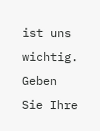ist uns wichtig.
Geben Sie Ihre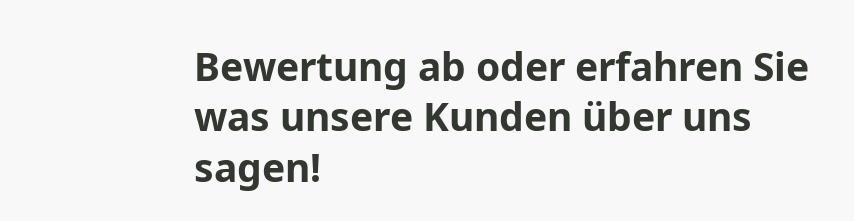Bewertung ab oder erfahren Sie was unsere Kunden über uns sagen!